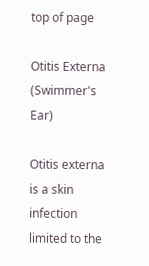top of page

Otitis Externa (Swimmer's Ear)

Otitis externa is a skin infection limited to the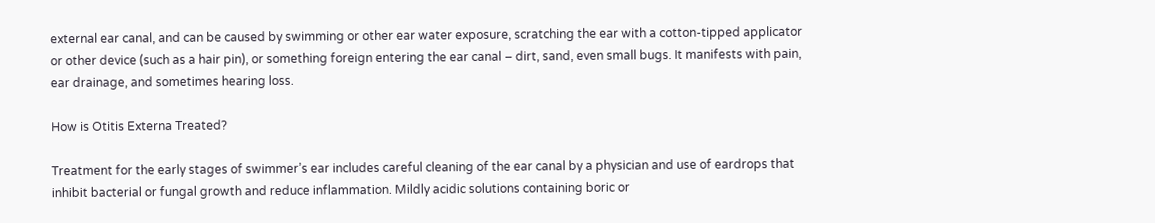external ear canal, and can be caused by swimming or other ear water exposure, scratching the ear with a cotton-tipped applicator or other device (such as a hair pin), or something foreign entering the ear canal – dirt, sand, even small bugs. It manifests with pain, ear drainage, and sometimes hearing loss.

How is Otitis Externa Treated?

Treatment for the early stages of swimmer’s ear includes careful cleaning of the ear canal by a physician and use of eardrops that inhibit bacterial or fungal growth and reduce inflammation. Mildly acidic solutions containing boric or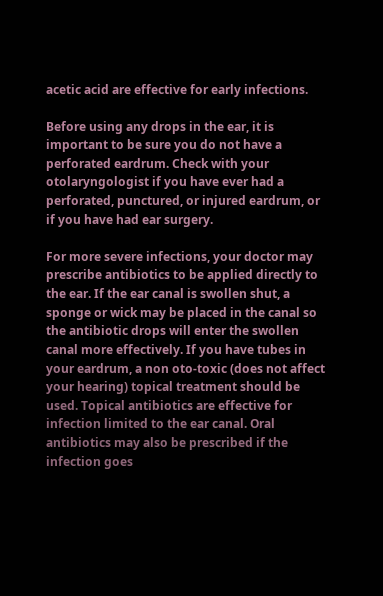acetic acid are effective for early infections.

Before using any drops in the ear, it is important to be sure you do not have a perforated eardrum. Check with your otolaryngologist if you have ever had a perforated, punctured, or injured eardrum, or if you have had ear surgery.

For more severe infections, your doctor may prescribe antibiotics to be applied directly to the ear. If the ear canal is swollen shut, a sponge or wick may be placed in the canal so the antibiotic drops will enter the swollen canal more effectively. If you have tubes in your eardrum, a non oto-toxic (does not affect your hearing) topical treatment should be used. Topical antibiotics are effective for infection limited to the ear canal. Oral antibiotics may also be prescribed if the infection goes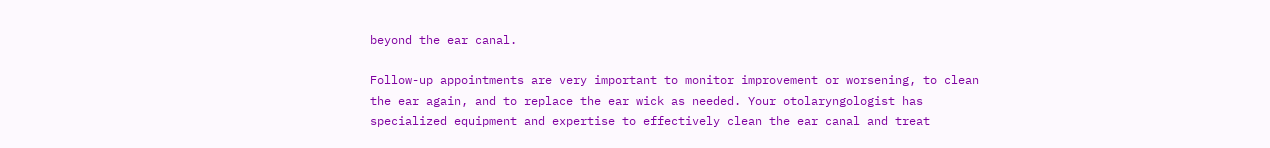beyond the ear canal.

Follow-up appointments are very important to monitor improvement or worsening, to clean the ear again, and to replace the ear wick as needed. Your otolaryngologist has specialized equipment and expertise to effectively clean the ear canal and treat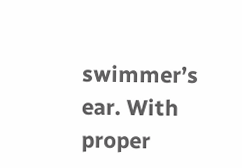swimmer’s ear. With proper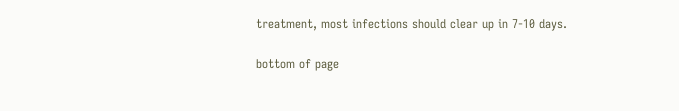treatment, most infections should clear up in 7-10 days.

bottom of page